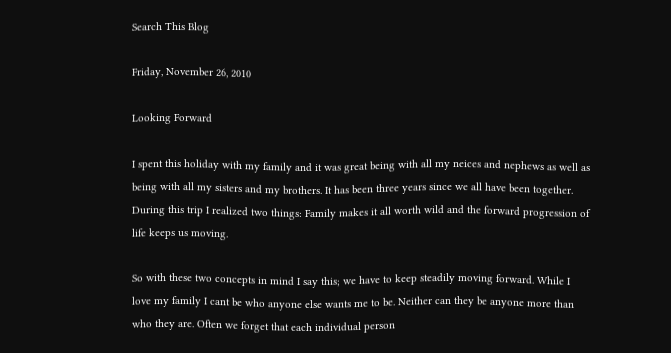Search This Blog

Friday, November 26, 2010

Looking Forward

I spent this holiday with my family and it was great being with all my neices and nephews as well as being with all my sisters and my brothers. It has been three years since we all have been together. During this trip I realized two things: Family makes it all worth wild and the forward progression of life keeps us moving.

So with these two concepts in mind I say this; we have to keep steadily moving forward. While I love my family I cant be who anyone else wants me to be. Neither can they be anyone more than who they are. Often we forget that each individual person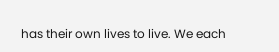has their own lives to live. We each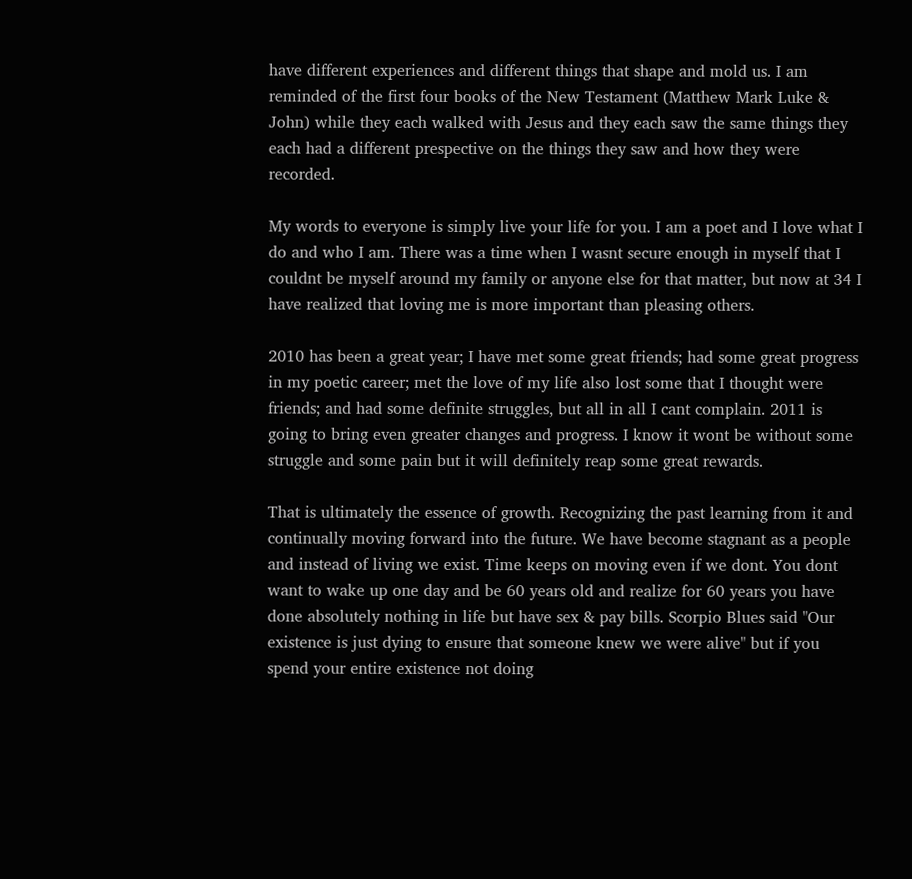have different experiences and different things that shape and mold us. I am reminded of the first four books of the New Testament (Matthew Mark Luke & John) while they each walked with Jesus and they each saw the same things they each had a different prespective on the things they saw and how they were recorded.

My words to everyone is simply live your life for you. I am a poet and I love what I do and who I am. There was a time when I wasnt secure enough in myself that I couldnt be myself around my family or anyone else for that matter, but now at 34 I have realized that loving me is more important than pleasing others.

2010 has been a great year; I have met some great friends; had some great progress in my poetic career; met the love of my life also lost some that I thought were friends; and had some definite struggles, but all in all I cant complain. 2011 is going to bring even greater changes and progress. I know it wont be without some struggle and some pain but it will definitely reap some great rewards.

That is ultimately the essence of growth. Recognizing the past learning from it and continually moving forward into the future. We have become stagnant as a people and instead of living we exist. Time keeps on moving even if we dont. You dont want to wake up one day and be 60 years old and realize for 60 years you have done absolutely nothing in life but have sex & pay bills. Scorpio Blues said "Our existence is just dying to ensure that someone knew we were alive" but if you spend your entire existence not doing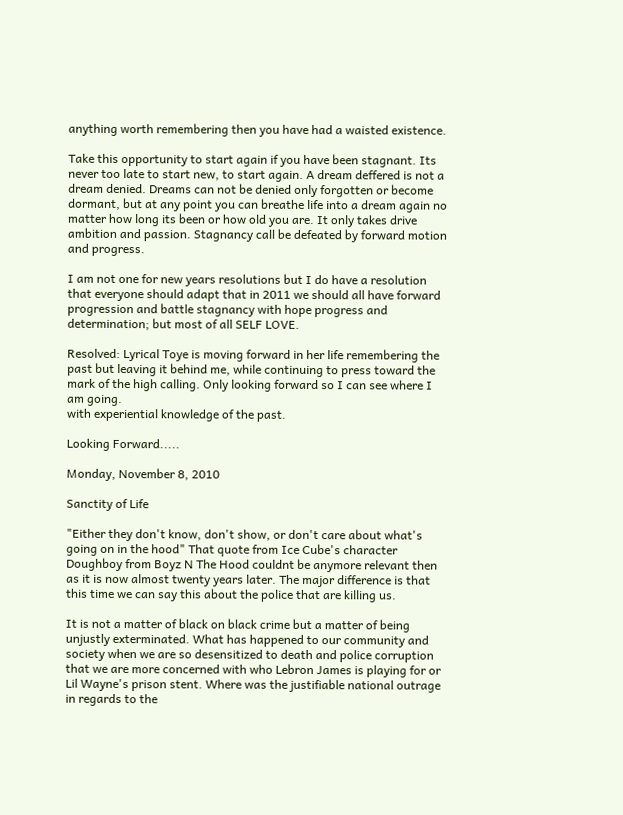anything worth remembering then you have had a waisted existence.

Take this opportunity to start again if you have been stagnant. Its never too late to start new, to start again. A dream deffered is not a dream denied. Dreams can not be denied only forgotten or become dormant, but at any point you can breathe life into a dream again no matter how long its been or how old you are. It only takes drive ambition and passion. Stagnancy call be defeated by forward motion and progress.

I am not one for new years resolutions but I do have a resolution that everyone should adapt that in 2011 we should all have forward progression and battle stagnancy with hope progress and determination; but most of all SELF LOVE.

Resolved: Lyrical Toye is moving forward in her life remembering the past but leaving it behind me, while continuing to press toward the mark of the high calling. Only looking forward so I can see where I am going.
with experiential knowledge of the past.

Looking Forward.....

Monday, November 8, 2010

Sanctity of Life

"Either they don't know, don't show, or don't care about what's going on in the hood" That quote from Ice Cube's character Doughboy from Boyz N The Hood couldnt be anymore relevant then as it is now almost twenty years later. The major difference is that this time we can say this about the police that are killing us.

It is not a matter of black on black crime but a matter of being unjustly exterminated. What has happened to our community and society when we are so desensitized to death and police corruption that we are more concerned with who Lebron James is playing for or Lil Wayne's prison stent. Where was the justifiable national outrage in regards to the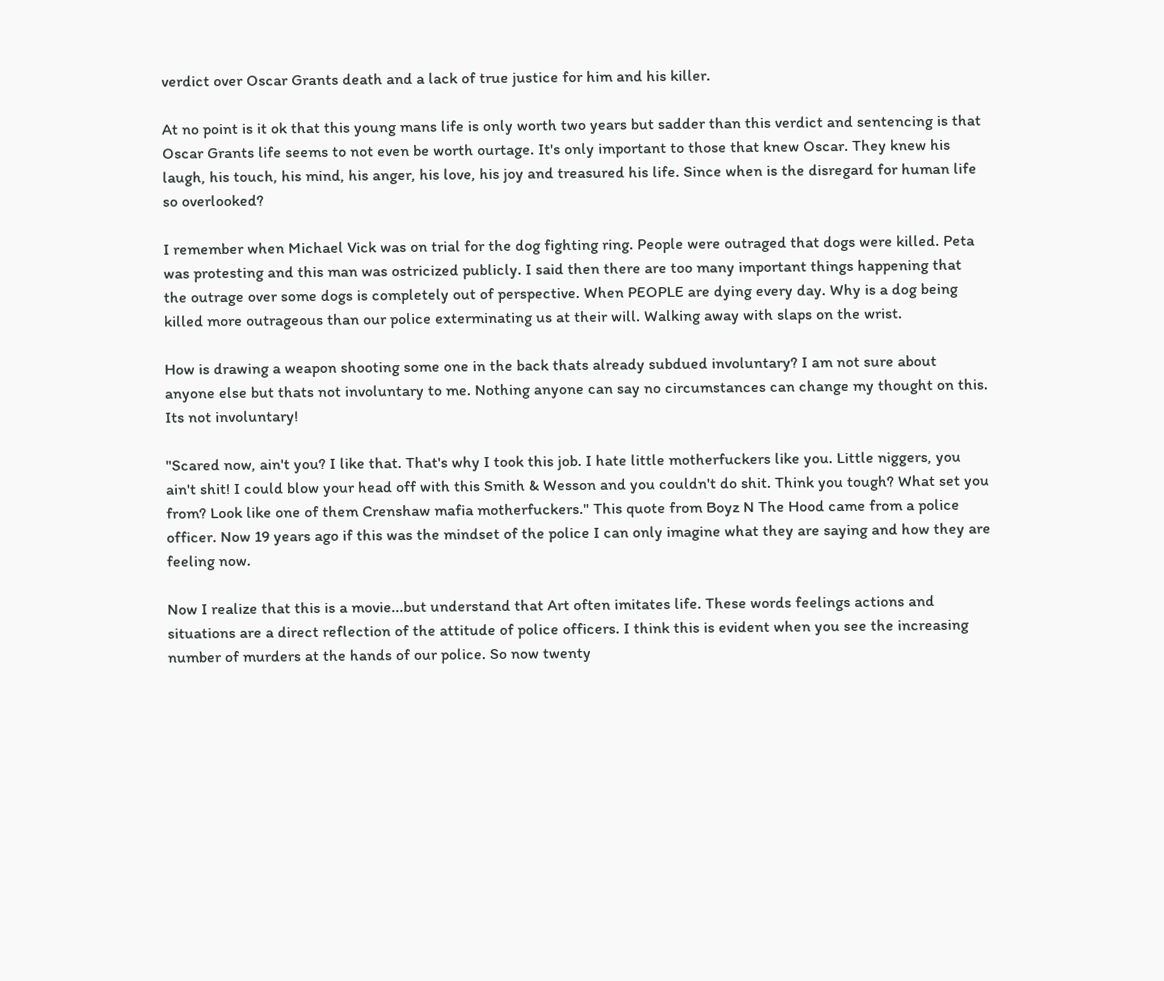verdict over Oscar Grants death and a lack of true justice for him and his killer.

At no point is it ok that this young mans life is only worth two years but sadder than this verdict and sentencing is that Oscar Grants life seems to not even be worth ourtage. It's only important to those that knew Oscar. They knew his laugh, his touch, his mind, his anger, his love, his joy and treasured his life. Since when is the disregard for human life so overlooked?

I remember when Michael Vick was on trial for the dog fighting ring. People were outraged that dogs were killed. Peta was protesting and this man was ostricized publicly. I said then there are too many important things happening that the outrage over some dogs is completely out of perspective. When PEOPLE are dying every day. Why is a dog being killed more outrageous than our police exterminating us at their will. Walking away with slaps on the wrist.

How is drawing a weapon shooting some one in the back thats already subdued involuntary? I am not sure about anyone else but thats not involuntary to me. Nothing anyone can say no circumstances can change my thought on this. Its not involuntary!

"Scared now, ain't you? I like that. That's why I took this job. I hate little motherfuckers like you. Little niggers, you ain't shit! I could blow your head off with this Smith & Wesson and you couldn't do shit. Think you tough? What set you from? Look like one of them Crenshaw mafia motherfuckers." This quote from Boyz N The Hood came from a police officer. Now 19 years ago if this was the mindset of the police I can only imagine what they are saying and how they are feeling now.

Now I realize that this is a movie...but understand that Art often imitates life. These words feelings actions and situations are a direct reflection of the attitude of police officers. I think this is evident when you see the increasing number of murders at the hands of our police. So now twenty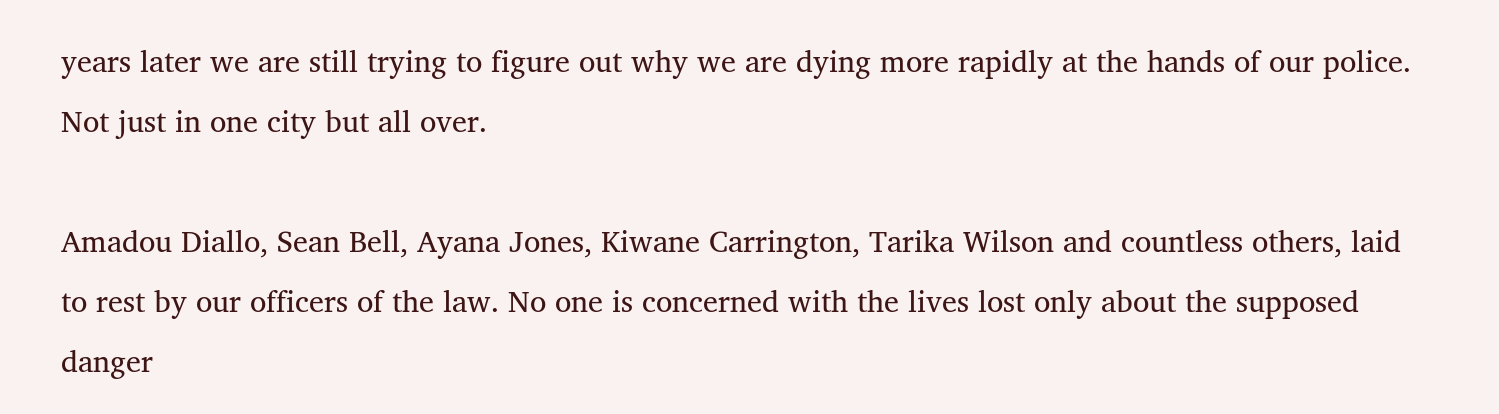years later we are still trying to figure out why we are dying more rapidly at the hands of our police. Not just in one city but all over.

Amadou Diallo, Sean Bell, Ayana Jones, Kiwane Carrington, Tarika Wilson and countless others, laid to rest by our officers of the law. No one is concerned with the lives lost only about the supposed danger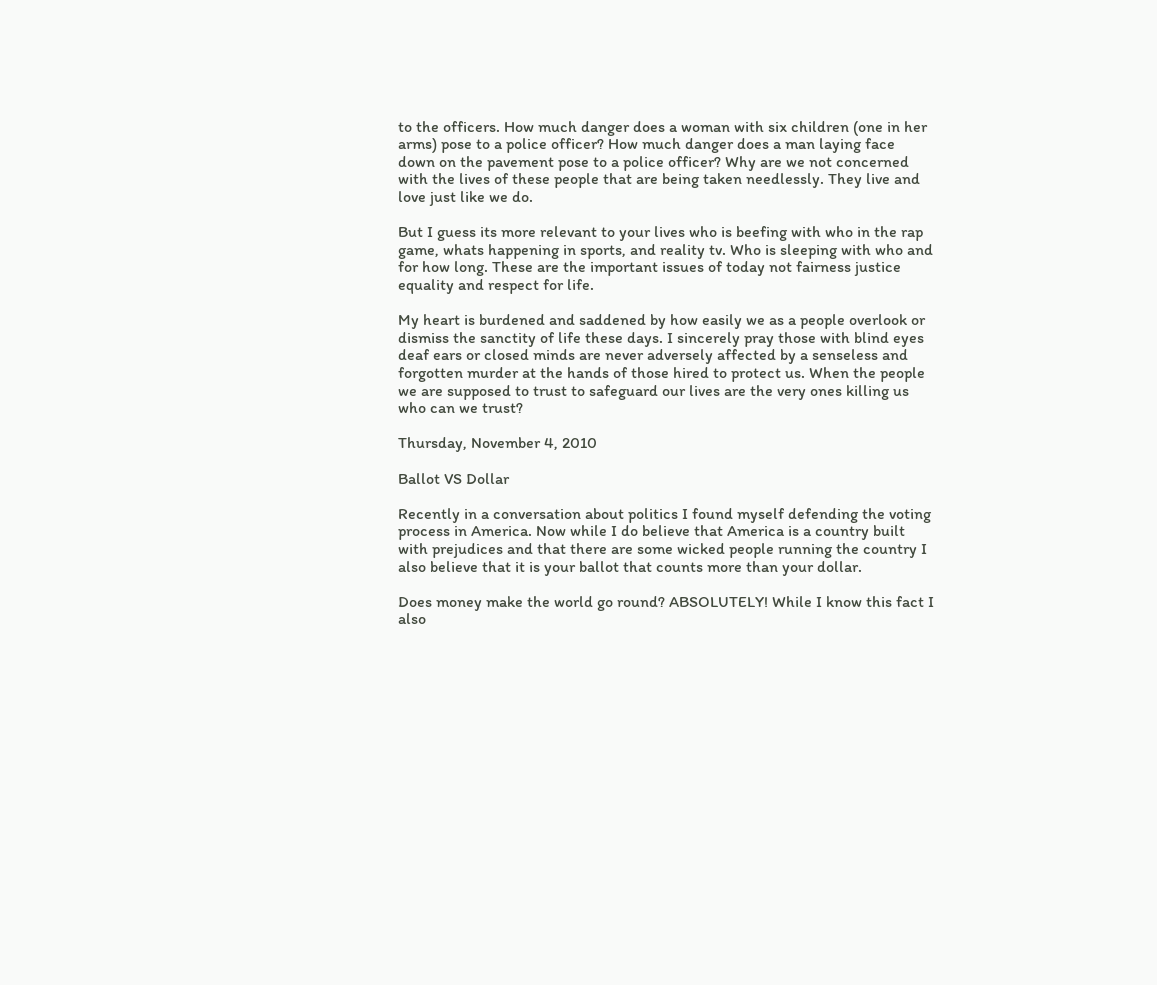to the officers. How much danger does a woman with six children (one in her arms) pose to a police officer? How much danger does a man laying face down on the pavement pose to a police officer? Why are we not concerned with the lives of these people that are being taken needlessly. They live and love just like we do.

But I guess its more relevant to your lives who is beefing with who in the rap game, whats happening in sports, and reality tv. Who is sleeping with who and for how long. These are the important issues of today not fairness justice equality and respect for life.

My heart is burdened and saddened by how easily we as a people overlook or dismiss the sanctity of life these days. I sincerely pray those with blind eyes deaf ears or closed minds are never adversely affected by a senseless and forgotten murder at the hands of those hired to protect us. When the people we are supposed to trust to safeguard our lives are the very ones killing us who can we trust?

Thursday, November 4, 2010

Ballot VS Dollar

Recently in a conversation about politics I found myself defending the voting process in America. Now while I do believe that America is a country built with prejudices and that there are some wicked people running the country I also believe that it is your ballot that counts more than your dollar.

Does money make the world go round? ABSOLUTELY! While I know this fact I also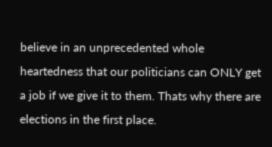believe in an unprecedented whole heartedness that our politicians can ONLY get a job if we give it to them. Thats why there are elections in the first place.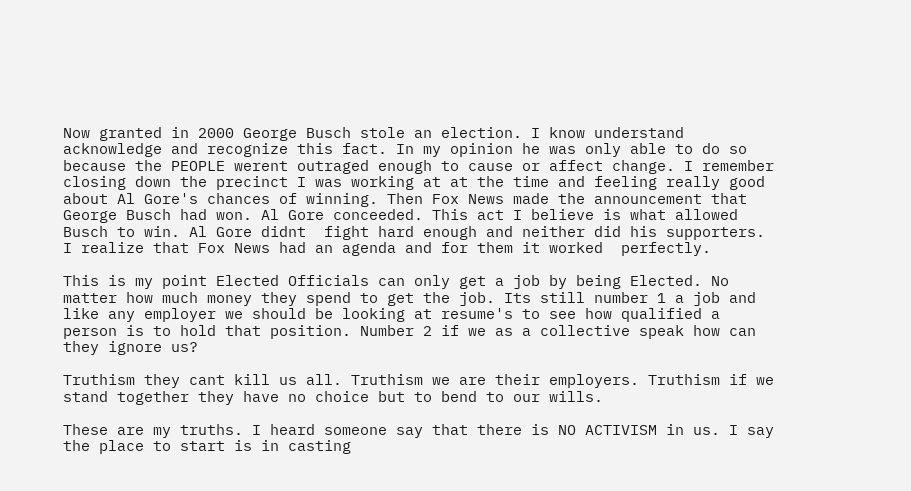Now granted in 2000 George Busch stole an election. I know understand acknowledge and recognize this fact. In my opinion he was only able to do so because the PEOPLE werent outraged enough to cause or affect change. I remember closing down the precinct I was working at at the time and feeling really good about Al Gore's chances of winning. Then Fox News made the announcement that George Busch had won. Al Gore conceeded. This act I believe is what allowed Busch to win. Al Gore didnt  fight hard enough and neither did his supporters. I realize that Fox News had an agenda and for them it worked  perfectly.

This is my point Elected Officials can only get a job by being Elected. No matter how much money they spend to get the job. Its still number 1 a job and like any employer we should be looking at resume's to see how qualified a person is to hold that position. Number 2 if we as a collective speak how can they ignore us?

Truthism they cant kill us all. Truthism we are their employers. Truthism if we stand together they have no choice but to bend to our wills.

These are my truths. I heard someone say that there is NO ACTIVISM in us. I say the place to start is in casting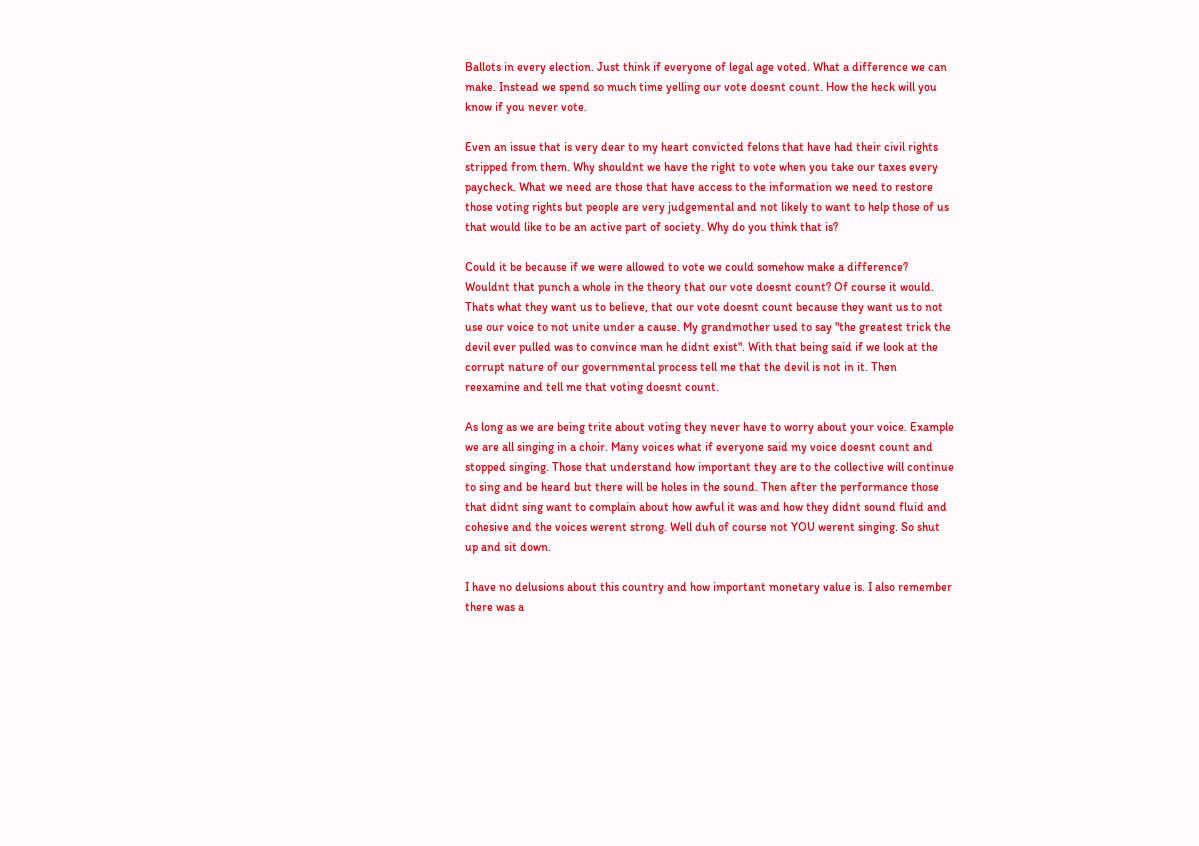Ballots in every election. Just think if everyone of legal age voted. What a difference we can make. Instead we spend so much time yelling our vote doesnt count. How the heck will you know if you never vote.

Even an issue that is very dear to my heart convicted felons that have had their civil rights stripped from them. Why shouldnt we have the right to vote when you take our taxes every paycheck. What we need are those that have access to the information we need to restore those voting rights but people are very judgemental and not likely to want to help those of us that would like to be an active part of society. Why do you think that is?

Could it be because if we were allowed to vote we could somehow make a difference? Wouldnt that punch a whole in the theory that our vote doesnt count? Of course it would. Thats what they want us to believe, that our vote doesnt count because they want us to not use our voice to not unite under a cause. My grandmother used to say "the greatest trick the devil ever pulled was to convince man he didnt exist". With that being said if we look at the corrupt nature of our governmental process tell me that the devil is not in it. Then reexamine and tell me that voting doesnt count.

As long as we are being trite about voting they never have to worry about your voice. Example we are all singing in a choir. Many voices what if everyone said my voice doesnt count and stopped singing. Those that understand how important they are to the collective will continue to sing and be heard but there will be holes in the sound. Then after the performance those that didnt sing want to complain about how awful it was and how they didnt sound fluid and cohesive and the voices werent strong. Well duh of course not YOU werent singing. So shut up and sit down.

I have no delusions about this country and how important monetary value is. I also remember there was a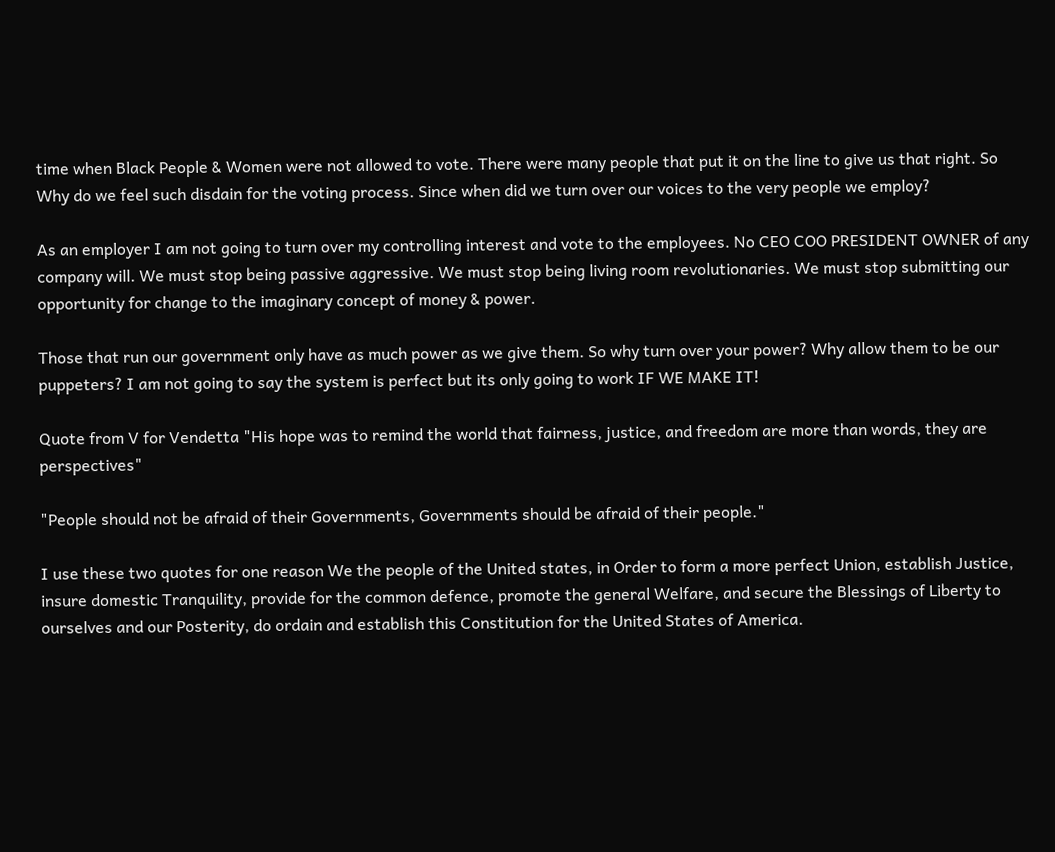time when Black People & Women were not allowed to vote. There were many people that put it on the line to give us that right. So Why do we feel such disdain for the voting process. Since when did we turn over our voices to the very people we employ?

As an employer I am not going to turn over my controlling interest and vote to the employees. No CEO COO PRESIDENT OWNER of any company will. We must stop being passive aggressive. We must stop being living room revolutionaries. We must stop submitting our opportunity for change to the imaginary concept of money & power.

Those that run our government only have as much power as we give them. So why turn over your power? Why allow them to be our puppeters? I am not going to say the system is perfect but its only going to work IF WE MAKE IT!

Quote from V for Vendetta "His hope was to remind the world that fairness, justice, and freedom are more than words, they are perspectives"

"People should not be afraid of their Governments, Governments should be afraid of their people."

I use these two quotes for one reason We the people of the United states, in Order to form a more perfect Union, establish Justice, insure domestic Tranquility, provide for the common defence, promote the general Welfare, and secure the Blessings of Liberty to ourselves and our Posterity, do ordain and establish this Constitution for the United States of America.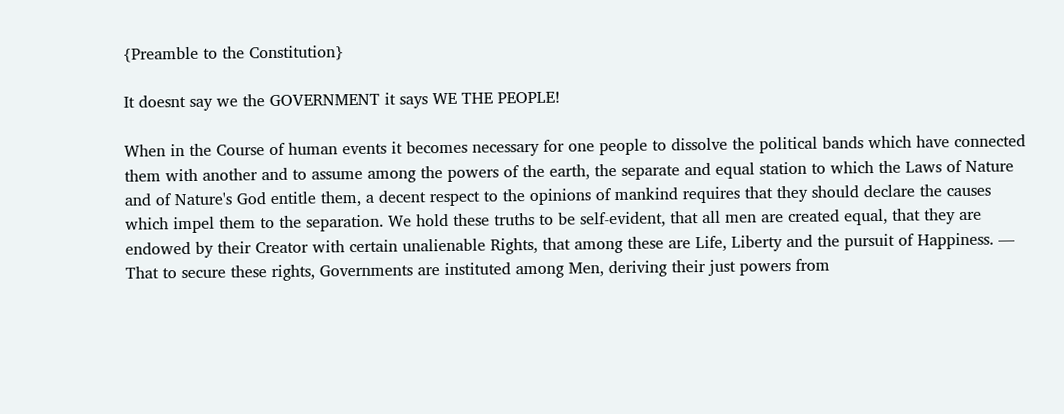{Preamble to the Constitution}

It doesnt say we the GOVERNMENT it says WE THE PEOPLE!

When in the Course of human events it becomes necessary for one people to dissolve the political bands which have connected them with another and to assume among the powers of the earth, the separate and equal station to which the Laws of Nature and of Nature's God entitle them, a decent respect to the opinions of mankind requires that they should declare the causes which impel them to the separation. We hold these truths to be self-evident, that all men are created equal, that they are endowed by their Creator with certain unalienable Rights, that among these are Life, Liberty and the pursuit of Happiness. — That to secure these rights, Governments are instituted among Men, deriving their just powers from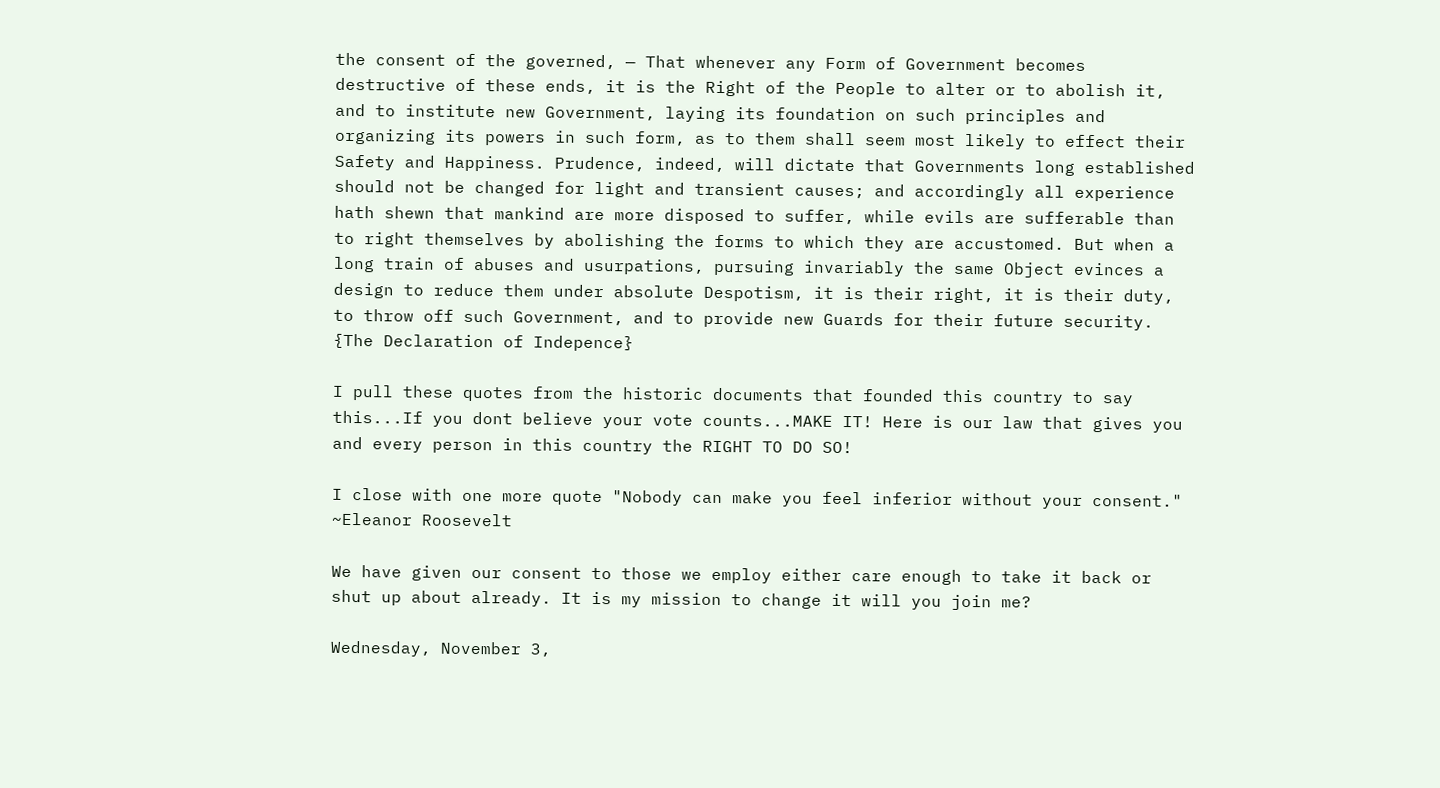the consent of the governed, — That whenever any Form of Government becomes destructive of these ends, it is the Right of the People to alter or to abolish it, and to institute new Government, laying its foundation on such principles and organizing its powers in such form, as to them shall seem most likely to effect their Safety and Happiness. Prudence, indeed, will dictate that Governments long established should not be changed for light and transient causes; and accordingly all experience hath shewn that mankind are more disposed to suffer, while evils are sufferable than to right themselves by abolishing the forms to which they are accustomed. But when a long train of abuses and usurpations, pursuing invariably the same Object evinces a design to reduce them under absolute Despotism, it is their right, it is their duty, to throw off such Government, and to provide new Guards for their future security. {The Declaration of Indepence}

I pull these quotes from the historic documents that founded this country to say this...If you dont believe your vote counts...MAKE IT! Here is our law that gives you and every person in this country the RIGHT TO DO SO!

I close with one more quote "Nobody can make you feel inferior without your consent."  ~Eleanor Roosevelt

We have given our consent to those we employ either care enough to take it back or shut up about already. It is my mission to change it will you join me?

Wednesday, November 3,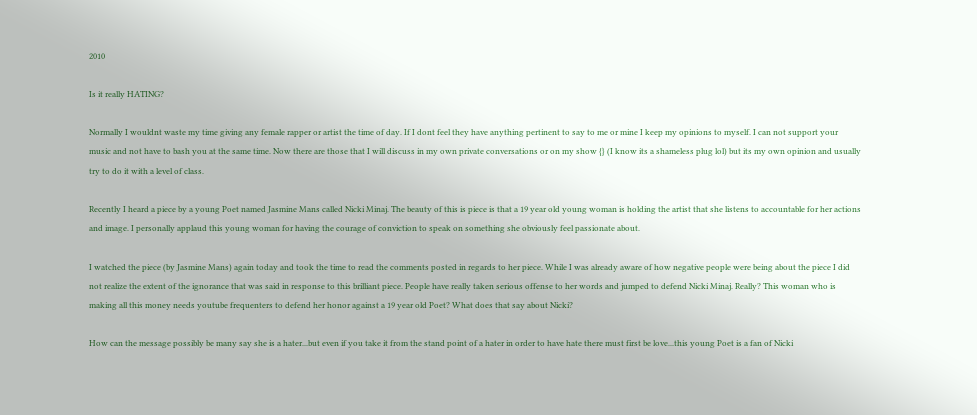2010

Is it really HATING?

Normally I wouldnt waste my time giving any female rapper or artist the time of day. If I dont feel they have anything pertinent to say to me or mine I keep my opinions to myself. I can not support your music and not have to bash you at the same time. Now there are those that I will discuss in my own private conversations or on my show {} (I know its a shameless plug lol) but its my own opinion and usually try to do it with a level of class.

Recently I heard a piece by a young Poet named Jasmine Mans called Nicki Minaj. The beauty of this is piece is that a 19 year old young woman is holding the artist that she listens to accountable for her actions and image. I personally applaud this young woman for having the courage of conviction to speak on something she obviously feel passionate about.

I watched the piece (by Jasmine Mans) again today and took the time to read the comments posted in regards to her piece. While I was already aware of how negative people were being about the piece I did not realize the extent of the ignorance that was said in response to this brilliant piece. People have really taken serious offense to her words and jumped to defend Nicki Minaj. Really? This woman who is making all this money needs youtube frequenters to defend her honor against a 19 year old Poet? What does that say about Nicki?

How can the message possibly be many say she is a hater...but even if you take it from the stand point of a hater in order to have hate there must first be love...this young Poet is a fan of Nicki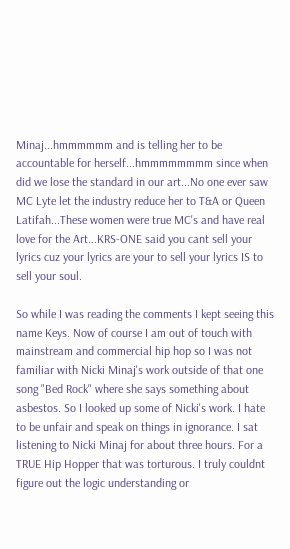Minaj...hmmmmmm and is telling her to be accountable for herself...hmmmmmmmm since when did we lose the standard in our art...No one ever saw MC Lyte let the industry reduce her to T&A or Queen Latifah...These women were true MC's and have real love for the Art...KRS-ONE said you cant sell your lyrics cuz your lyrics are your to sell your lyrics IS to sell your soul.

So while I was reading the comments I kept seeing this name Keys. Now of course I am out of touch with mainstream and commercial hip hop so I was not familiar with Nicki Minaj's work outside of that one song "Bed Rock" where she says something about asbestos. So I looked up some of Nicki's work. I hate to be unfair and speak on things in ignorance. I sat listening to Nicki Minaj for about three hours. For a TRUE Hip Hopper that was torturous. I truly couldnt figure out the logic understanding or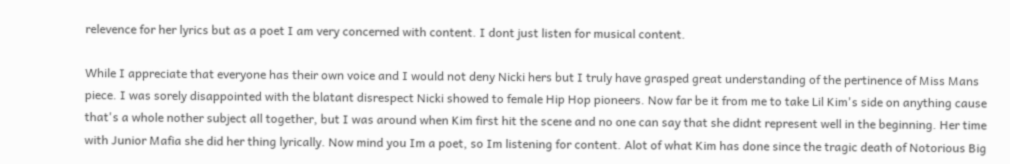relevence for her lyrics but as a poet I am very concerned with content. I dont just listen for musical content.

While I appreciate that everyone has their own voice and I would not deny Nicki hers but I truly have grasped great understanding of the pertinence of Miss Mans piece. I was sorely disappointed with the blatant disrespect Nicki showed to female Hip Hop pioneers. Now far be it from me to take Lil Kim's side on anything cause that's a whole nother subject all together, but I was around when Kim first hit the scene and no one can say that she didnt represent well in the beginning. Her time with Junior Mafia she did her thing lyrically. Now mind you Im a poet, so Im listening for content. Alot of what Kim has done since the tragic death of Notorious Big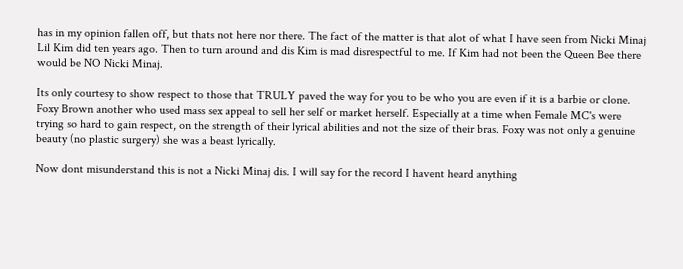has in my opinion fallen off, but thats not here nor there. The fact of the matter is that alot of what I have seen from Nicki Minaj Lil Kim did ten years ago. Then to turn around and dis Kim is mad disrespectful to me. If Kim had not been the Queen Bee there would be NO Nicki Minaj.

Its only courtesy to show respect to those that TRULY paved the way for you to be who you are even if it is a barbie or clone. Foxy Brown another who used mass sex appeal to sell her self or market herself. Especially at a time when Female MC's were trying so hard to gain respect, on the strength of their lyrical abilities and not the size of their bras. Foxy was not only a genuine beauty (no plastic surgery) she was a beast lyrically.

Now dont misunderstand this is not a Nicki Minaj dis. I will say for the record I havent heard anything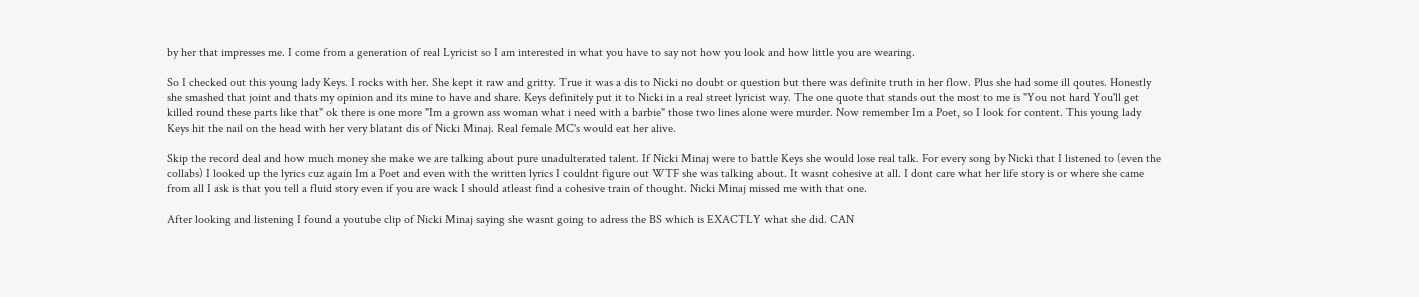by her that impresses me. I come from a generation of real Lyricist so I am interested in what you have to say not how you look and how little you are wearing.

So I checked out this young lady Keys. I rocks with her. She kept it raw and gritty. True it was a dis to Nicki no doubt or question but there was definite truth in her flow. Plus she had some ill qoutes. Honestly she smashed that joint and thats my opinion and its mine to have and share. Keys definitely put it to Nicki in a real street lyricist way. The one quote that stands out the most to me is "You not hard You'll get killed round these parts like that" ok there is one more "Im a grown ass woman what i need with a barbie" those two lines alone were murder. Now remember Im a Poet, so I look for content. This young lady Keys hit the nail on the head with her very blatant dis of Nicki Minaj. Real female MC's would eat her alive.

Skip the record deal and how much money she make we are talking about pure unadulterated talent. If Nicki Minaj were to battle Keys she would lose real talk. For every song by Nicki that I listened to (even the collabs) I looked up the lyrics cuz again Im a Poet and even with the written lyrics I couldnt figure out WTF she was talking about. It wasnt cohesive at all. I dont care what her life story is or where she came from all I ask is that you tell a fluid story even if you are wack I should atleast find a cohesive train of thought. Nicki Minaj missed me with that one.

After looking and listening I found a youtube clip of Nicki Minaj saying she wasnt going to adress the BS which is EXACTLY what she did. CAN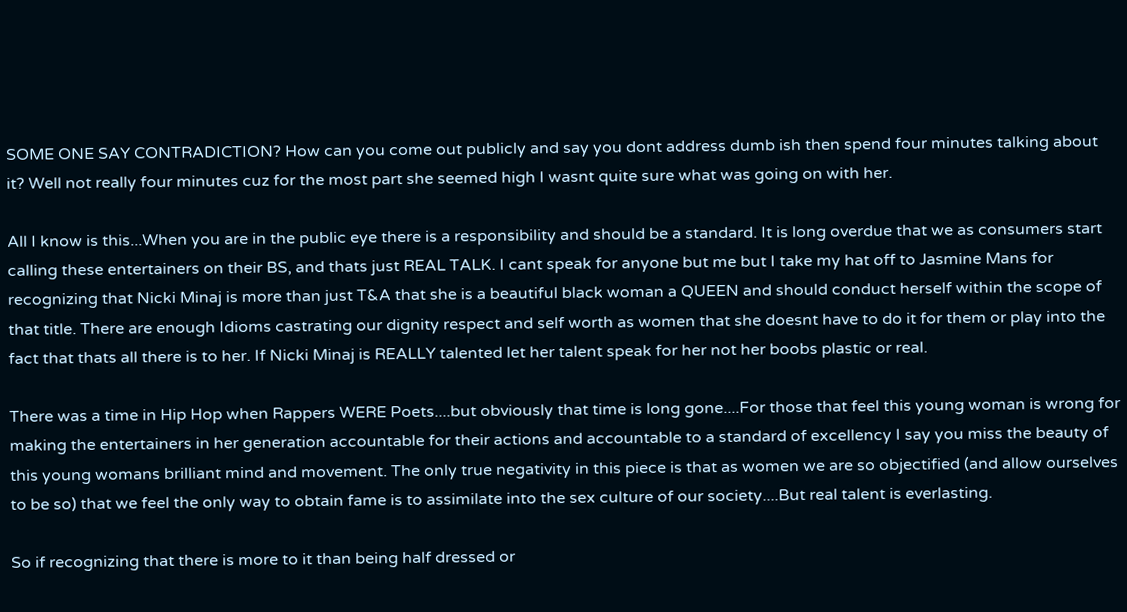SOME ONE SAY CONTRADICTION? How can you come out publicly and say you dont address dumb ish then spend four minutes talking about it? Well not really four minutes cuz for the most part she seemed high I wasnt quite sure what was going on with her.

All I know is this...When you are in the public eye there is a responsibility and should be a standard. It is long overdue that we as consumers start calling these entertainers on their BS, and thats just REAL TALK. I cant speak for anyone but me but I take my hat off to Jasmine Mans for recognizing that Nicki Minaj is more than just T&A that she is a beautiful black woman a QUEEN and should conduct herself within the scope of that title. There are enough Idioms castrating our dignity respect and self worth as women that she doesnt have to do it for them or play into the fact that thats all there is to her. If Nicki Minaj is REALLY talented let her talent speak for her not her boobs plastic or real.

There was a time in Hip Hop when Rappers WERE Poets....but obviously that time is long gone....For those that feel this young woman is wrong for making the entertainers in her generation accountable for their actions and accountable to a standard of excellency I say you miss the beauty of this young womans brilliant mind and movement. The only true negativity in this piece is that as women we are so objectified (and allow ourselves to be so) that we feel the only way to obtain fame is to assimilate into the sex culture of our society....But real talent is everlasting.

So if recognizing that there is more to it than being half dressed or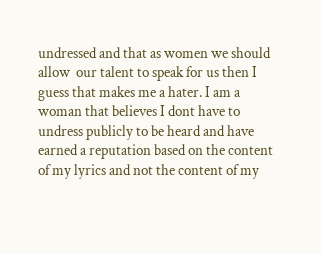undressed and that as women we should allow  our talent to speak for us then I guess that makes me a hater. I am a woman that believes I dont have to undress publicly to be heard and have earned a reputation based on the content of my lyrics and not the content of my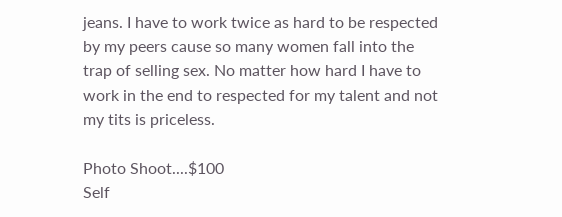jeans. I have to work twice as hard to be respected by my peers cause so many women fall into the trap of selling sex. No matter how hard I have to work in the end to respected for my talent and not my tits is priceless.

Photo Shoot....$100
Self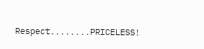Respect........PRICELESS!